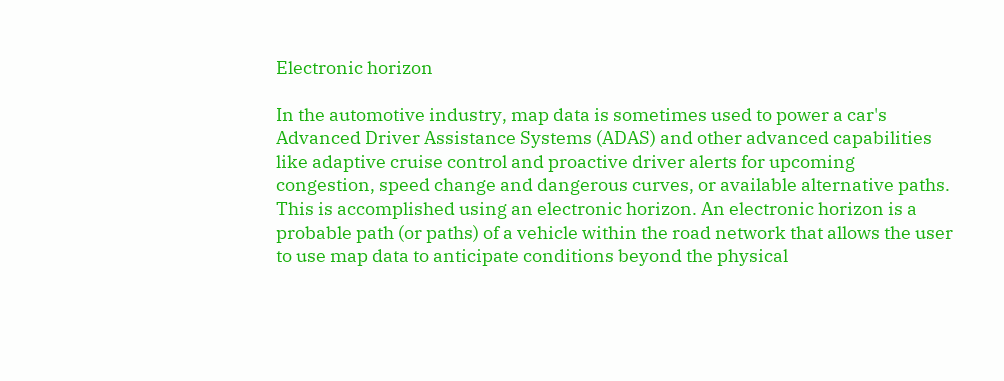Electronic horizon

In the automotive industry, map data is sometimes used to power a car's Advanced Driver Assistance Systems (ADAS) and other advanced capabilities like adaptive cruise control and proactive driver alerts for upcoming congestion, speed change and dangerous curves, or available alternative paths. This is accomplished using an electronic horizon. An electronic horizon is a probable path (or paths) of a vehicle within the road network that allows the user to use map data to anticipate conditions beyond the physical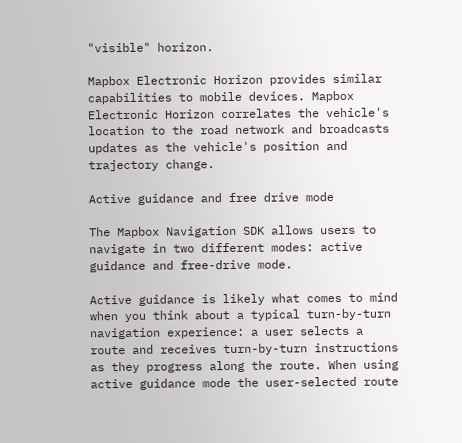"visible" horizon.

Mapbox Electronic Horizon provides similar capabilities to mobile devices. Mapbox Electronic Horizon correlates the vehicle's location to the road network and broadcasts updates as the vehicle's position and trajectory change.

Active guidance and free drive mode

The Mapbox Navigation SDK allows users to navigate in two different modes: active guidance and free-drive mode.

Active guidance is likely what comes to mind when you think about a typical turn-by-turn navigation experience: a user selects a route and receives turn-by-turn instructions as they progress along the route. When using active guidance mode the user-selected route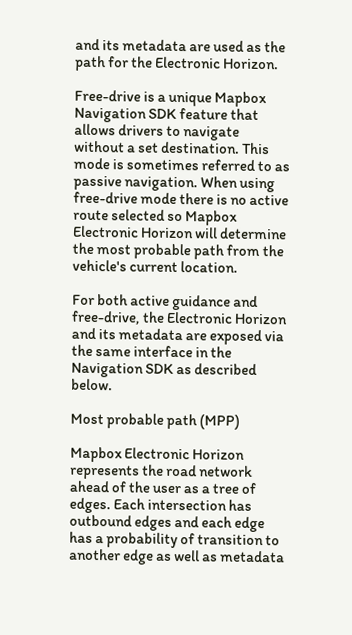and its metadata are used as the path for the Electronic Horizon.

Free-drive is a unique Mapbox Navigation SDK feature that allows drivers to navigate without a set destination. This mode is sometimes referred to as passive navigation. When using free-drive mode there is no active route selected so Mapbox Electronic Horizon will determine the most probable path from the vehicle's current location.

For both active guidance and free-drive, the Electronic Horizon and its metadata are exposed via the same interface in the Navigation SDK as described below.

Most probable path (MPP)

Mapbox Electronic Horizon represents the road network ahead of the user as a tree of edges. Each intersection has outbound edges and each edge has a probability of transition to another edge as well as metadata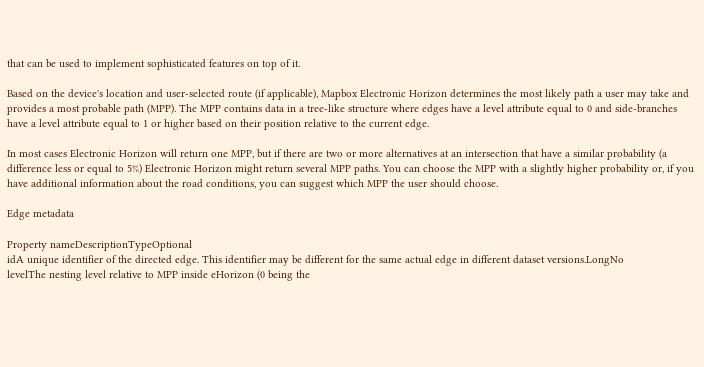that can be used to implement sophisticated features on top of it.

Based on the device's location and user-selected route (if applicable), Mapbox Electronic Horizon determines the most likely path a user may take and provides a most probable path (MPP). The MPP contains data in a tree-like structure where edges have a level attribute equal to 0 and side-branches have a level attribute equal to 1 or higher based on their position relative to the current edge.

In most cases Electronic Horizon will return one MPP, but if there are two or more alternatives at an intersection that have a similar probability (a difference less or equal to 5%) Electronic Horizon might return several MPP paths. You can choose the MPP with a slightly higher probability or, if you have additional information about the road conditions, you can suggest which MPP the user should choose.

Edge metadata

Property nameDescriptionTypeOptional
idA unique identifier of the directed edge. This identifier may be different for the same actual edge in different dataset versions.LongNo
levelThe nesting level relative to MPP inside eHorizon (0 being the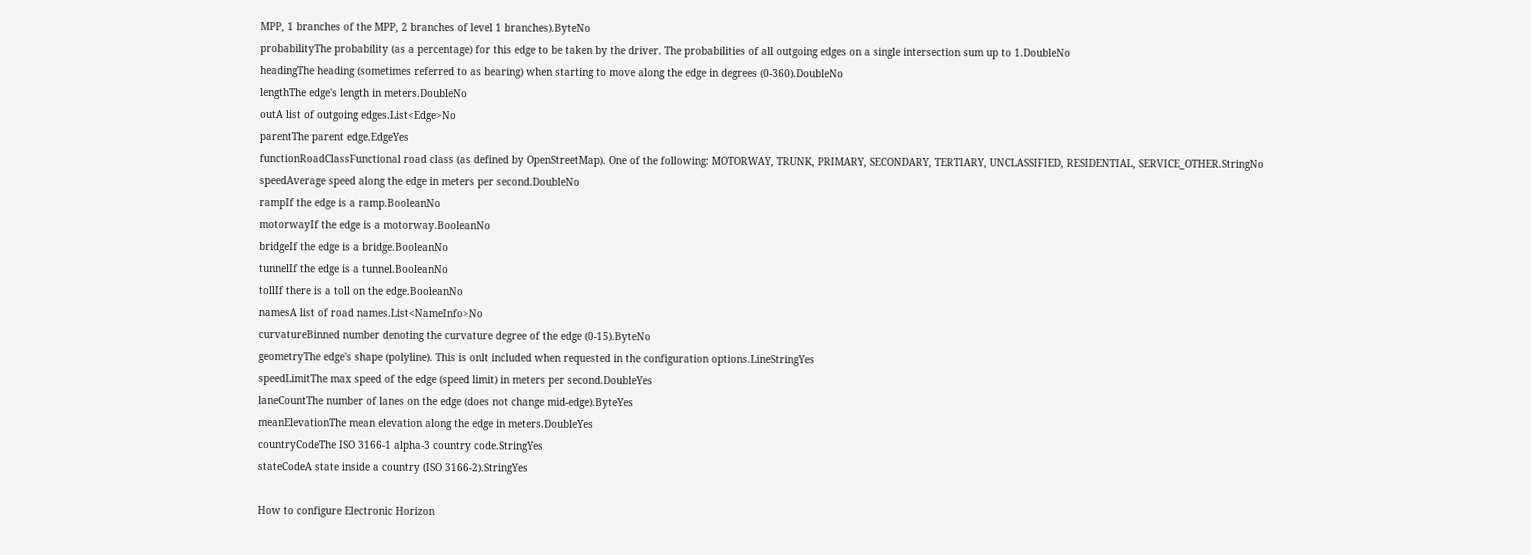MPP, 1 branches of the MPP, 2 branches of level 1 branches).ByteNo
probabilityThe probability (as a percentage) for this edge to be taken by the driver. The probabilities of all outgoing edges on a single intersection sum up to 1.DoubleNo
headingThe heading (sometimes referred to as bearing) when starting to move along the edge in degrees (0-360).DoubleNo
lengthThe edge's length in meters.DoubleNo
outA list of outgoing edges.List<Edge>No
parentThe parent edge.EdgeYes
functionRoadClassFunctional road class (as defined by OpenStreetMap). One of the following: MOTORWAY, TRUNK, PRIMARY, SECONDARY, TERTIARY, UNCLASSIFIED, RESIDENTIAL, SERVICE_OTHER.StringNo
speedAverage speed along the edge in meters per second.DoubleNo
rampIf the edge is a ramp.BooleanNo
motorwayIf the edge is a motorway.BooleanNo
bridgeIf the edge is a bridge.BooleanNo
tunnelIf the edge is a tunnel.BooleanNo
tollIf there is a toll on the edge.BooleanNo
namesA list of road names.List<NameInfo>No
curvatureBinned number denoting the curvature degree of the edge (0-15).ByteNo
geometryThe edge's shape (polyline). This is onlt included when requested in the configuration options.LineStringYes
speedLimitThe max speed of the edge (speed limit) in meters per second.DoubleYes
laneCountThe number of lanes on the edge (does not change mid-edge).ByteYes
meanElevationThe mean elevation along the edge in meters.DoubleYes
countryCodeThe ISO 3166-1 alpha-3 country code.StringYes
stateCodeA state inside a country (ISO 3166-2).StringYes

How to configure Electronic Horizon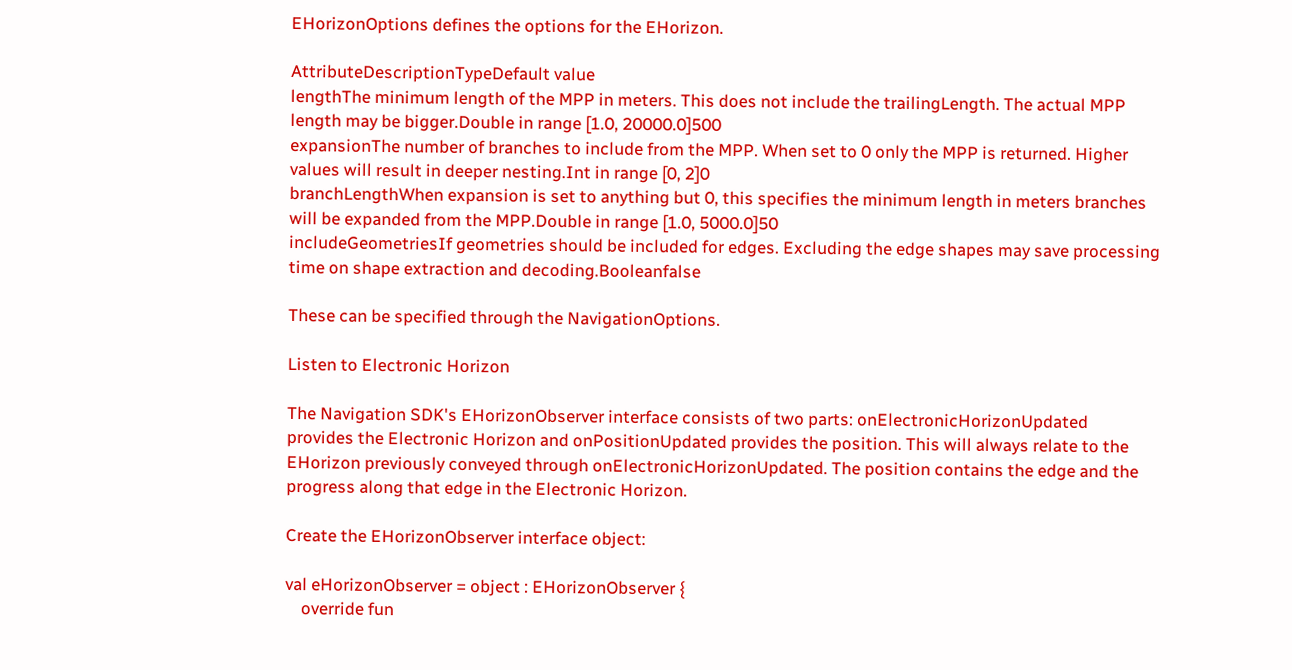EHorizonOptions defines the options for the EHorizon.

AttributeDescriptionTypeDefault value
lengthThe minimum length of the MPP in meters. This does not include the trailingLength. The actual MPP length may be bigger.Double in range [1.0, 20000.0]500
expansionThe number of branches to include from the MPP. When set to 0 only the MPP is returned. Higher values will result in deeper nesting.Int in range [0, 2]0
branchLengthWhen expansion is set to anything but 0, this specifies the minimum length in meters branches will be expanded from the MPP.Double in range [1.0, 5000.0]50
includeGeometriesIf geometries should be included for edges. Excluding the edge shapes may save processing time on shape extraction and decoding.Booleanfalse

These can be specified through the NavigationOptions.

Listen to Electronic Horizon

The Navigation SDK's EHorizonObserver interface consists of two parts: onElectronicHorizonUpdated provides the Electronic Horizon and onPositionUpdated provides the position. This will always relate to the EHorizon previously conveyed through onElectronicHorizonUpdated. The position contains the edge and the progress along that edge in the Electronic Horizon.

Create the EHorizonObserver interface object:

val eHorizonObserver = object : EHorizonObserver {
    override fun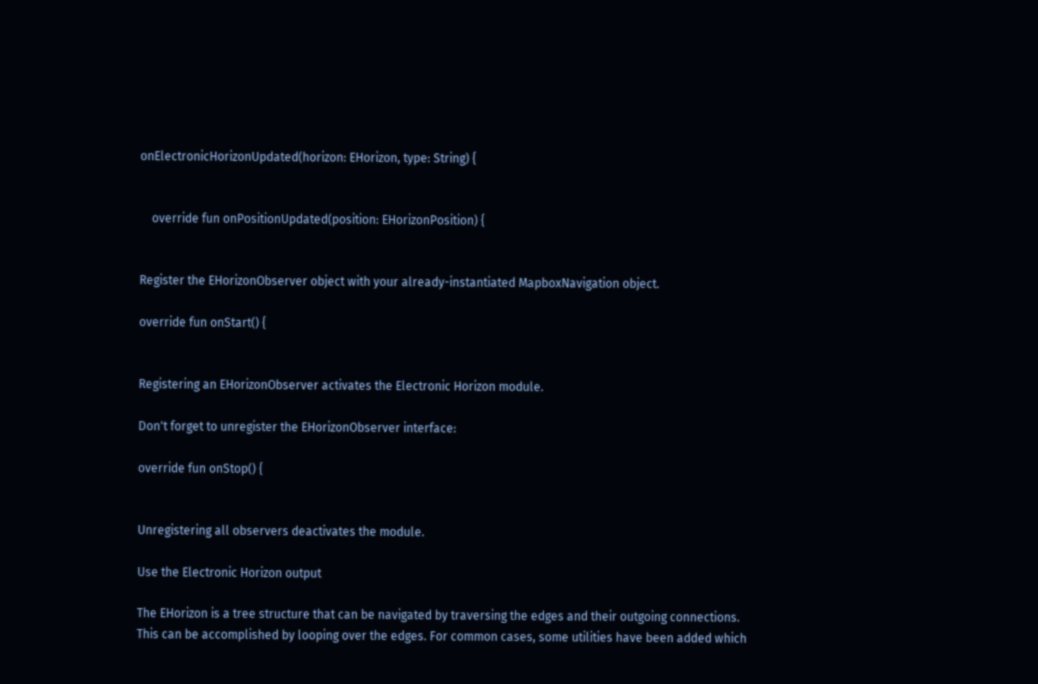onElectronicHorizonUpdated(horizon: EHorizon, type: String) {


    override fun onPositionUpdated(position: EHorizonPosition) {


Register the EHorizonObserver object with your already-instantiated MapboxNavigation object.

override fun onStart() {


Registering an EHorizonObserver activates the Electronic Horizon module.

Don't forget to unregister the EHorizonObserver interface:

override fun onStop() {


Unregistering all observers deactivates the module.

Use the Electronic Horizon output

The EHorizon is a tree structure that can be navigated by traversing the edges and their outgoing connections. This can be accomplished by looping over the edges. For common cases, some utilities have been added which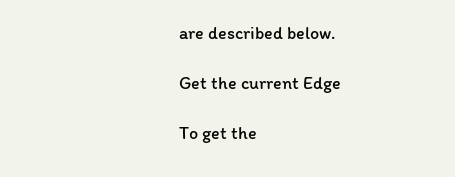are described below.

Get the current Edge

To get the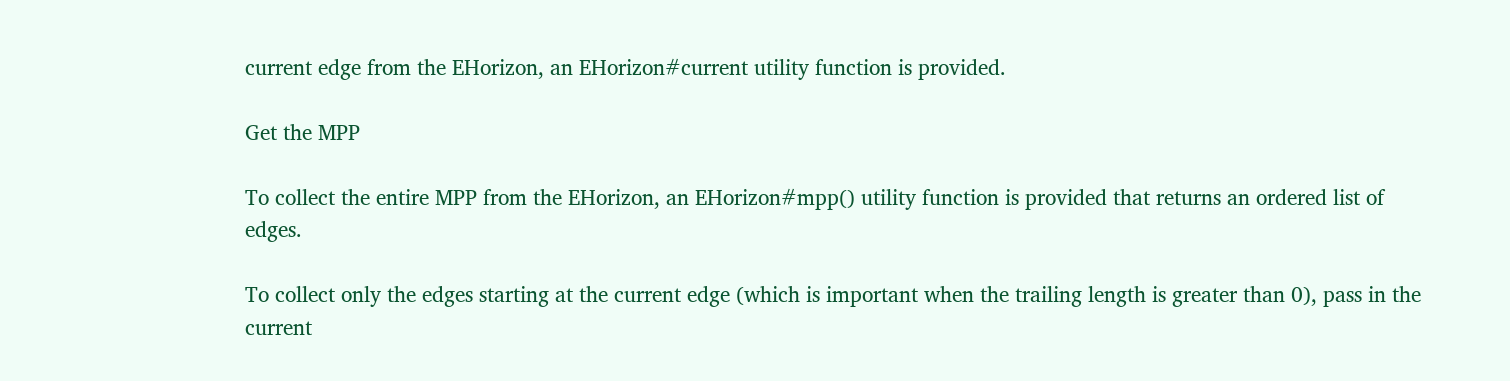current edge from the EHorizon, an EHorizon#current utility function is provided.

Get the MPP

To collect the entire MPP from the EHorizon, an EHorizon#mpp() utility function is provided that returns an ordered list of edges.

To collect only the edges starting at the current edge (which is important when the trailing length is greater than 0), pass in the current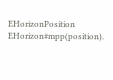EHorizonPosition EHorizon#mpp(position).